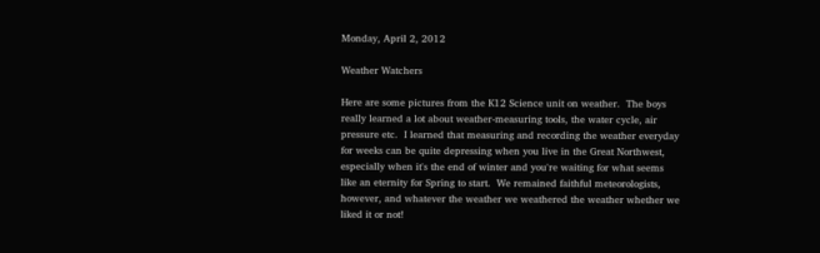Monday, April 2, 2012

Weather Watchers

Here are some pictures from the K12 Science unit on weather.  The boys really learned a lot about weather-measuring tools, the water cycle, air pressure etc.  I learned that measuring and recording the weather everyday for weeks can be quite depressing when you live in the Great Northwest, especially when it's the end of winter and you're waiting for what seems like an eternity for Spring to start.  We remained faithful meteorologists, however, and whatever the weather we weathered the weather whether we liked it or not!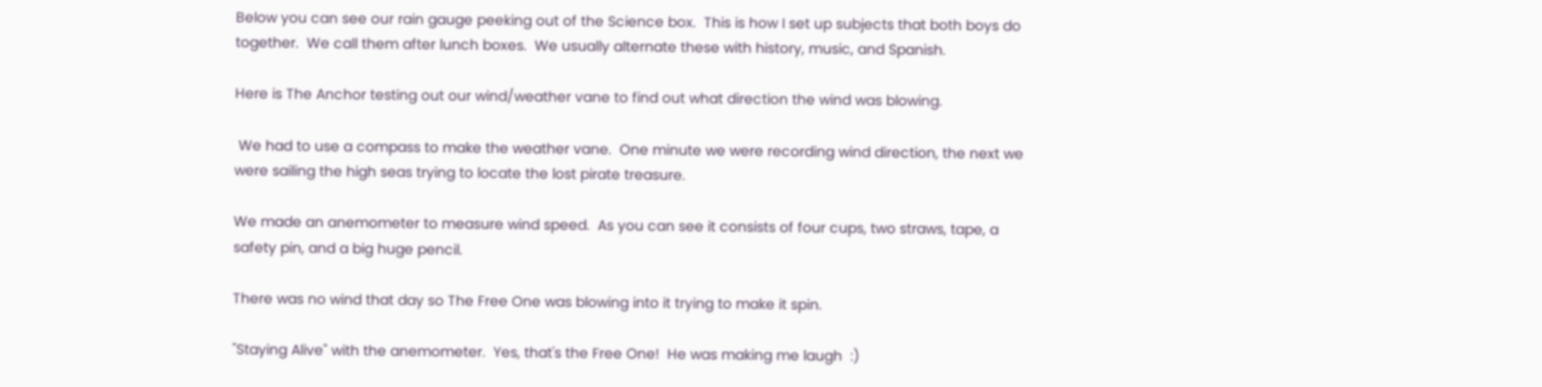Below you can see our rain gauge peeking out of the Science box.  This is how I set up subjects that both boys do together.  We call them after lunch boxes.  We usually alternate these with history, music, and Spanish.

Here is The Anchor testing out our wind/weather vane to find out what direction the wind was blowing.

 We had to use a compass to make the weather vane.  One minute we were recording wind direction, the next we were sailing the high seas trying to locate the lost pirate treasure.

We made an anemometer to measure wind speed.  As you can see it consists of four cups, two straws, tape, a safety pin, and a big huge pencil.

There was no wind that day so The Free One was blowing into it trying to make it spin.

"Staying Alive" with the anemometer.  Yes, that's the Free One!  He was making me laugh  :)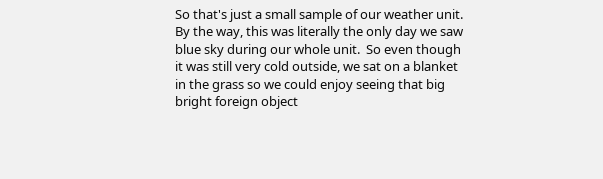So that's just a small sample of our weather unit.  By the way, this was literally the only day we saw blue sky during our whole unit.  So even though it was still very cold outside, we sat on a blanket in the grass so we could enjoy seeing that big bright foreign object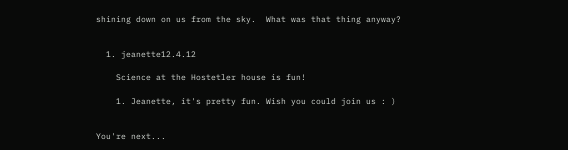shining down on us from the sky.  What was that thing anyway?


  1. jeanette12.4.12

    Science at the Hostetler house is fun!

    1. Jeanette, it's pretty fun. Wish you could join us : )


You're next...